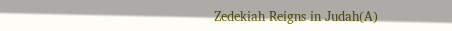Zedekiah Reigns in Judah(A)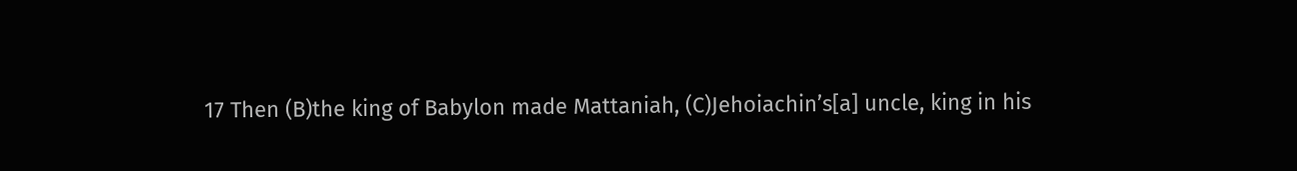17 Then (B)the king of Babylon made Mattaniah, (C)Jehoiachin’s[a] uncle, king in his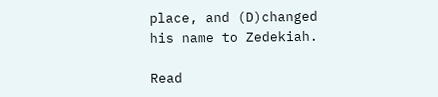place, and (D)changed his name to Zedekiah.

Read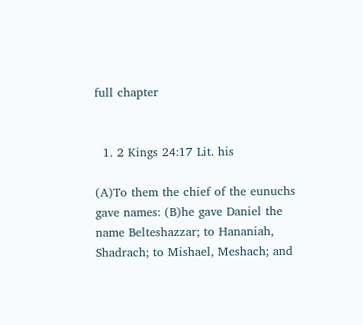full chapter


  1. 2 Kings 24:17 Lit. his

(A)To them the chief of the eunuchs gave names: (B)he gave Daniel the name Belteshazzar; to Hananiah, Shadrach; to Mishael, Meshach; and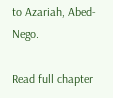to Azariah, Abed-Nego.

Read full chapter